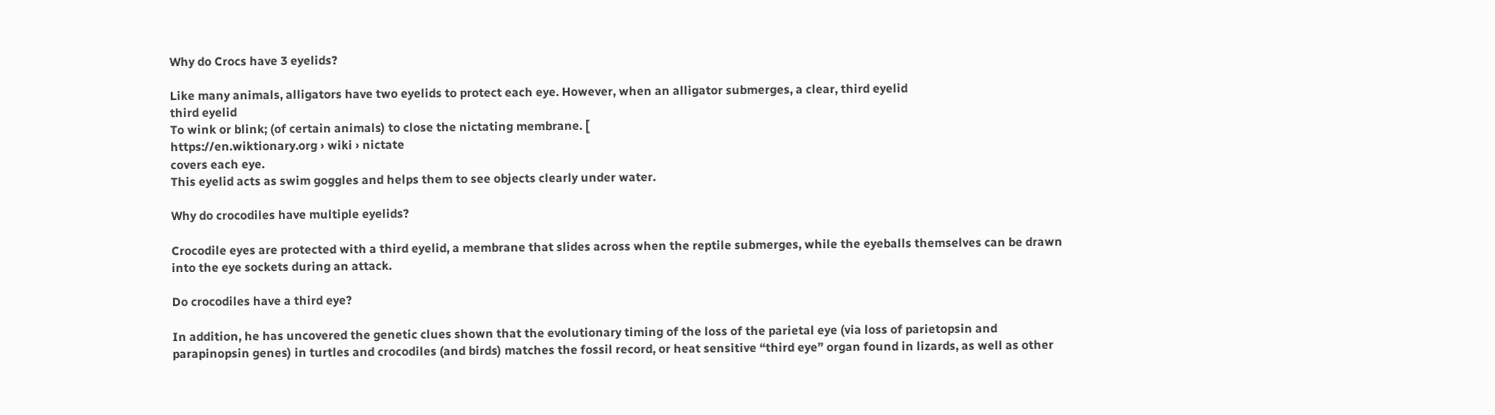Why do Crocs have 3 eyelids?

Like many animals, alligators have two eyelids to protect each eye. However, when an alligator submerges, a clear, third eyelid
third eyelid
To wink or blink; (of certain animals) to close the nictating membrane. [
https://en.wiktionary.org › wiki › nictate
covers each eye.
This eyelid acts as swim goggles and helps them to see objects clearly under water.

Why do crocodiles have multiple eyelids?

Crocodile eyes are protected with a third eyelid, a membrane that slides across when the reptile submerges, while the eyeballs themselves can be drawn into the eye sockets during an attack.

Do crocodiles have a third eye?

In addition, he has uncovered the genetic clues shown that the evolutionary timing of the loss of the parietal eye (via loss of parietopsin and parapinopsin genes) in turtles and crocodiles (and birds) matches the fossil record, or heat sensitive “third eye” organ found in lizards, as well as other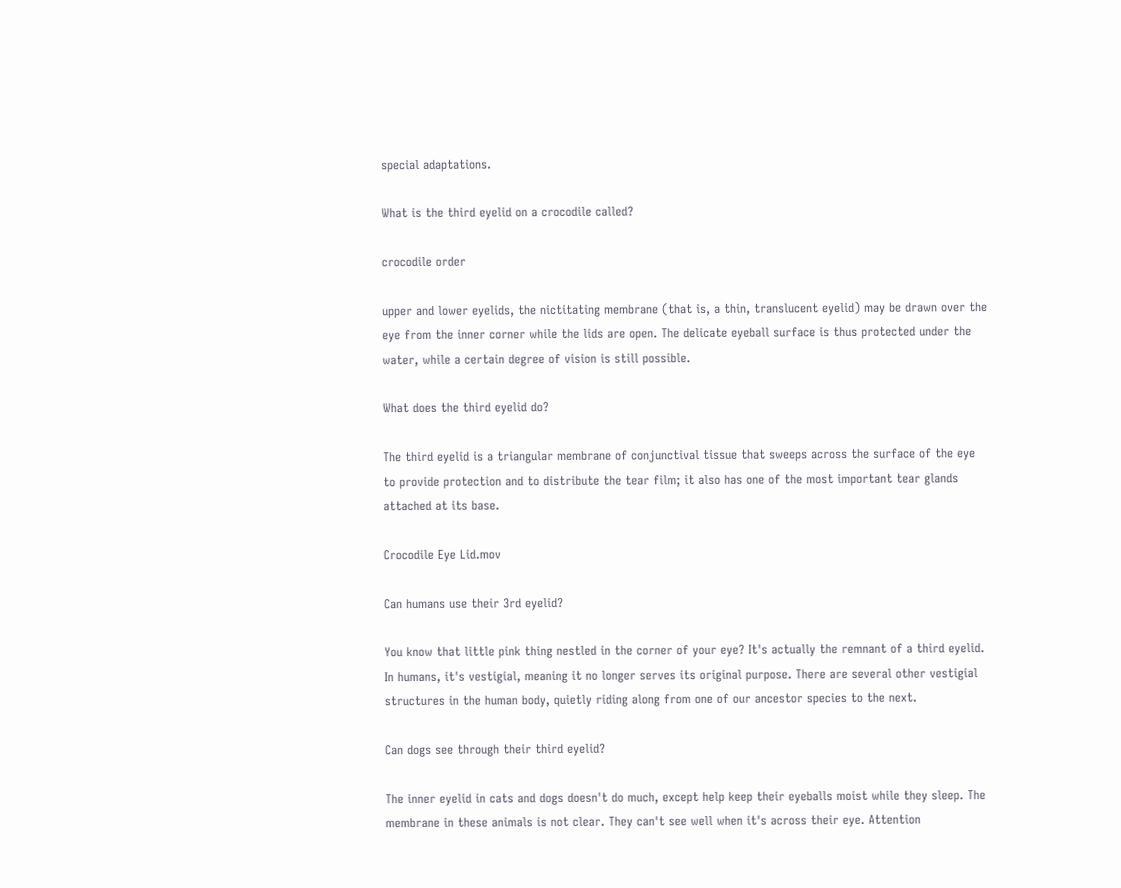special adaptations.

What is the third eyelid on a crocodile called?

crocodile order

upper and lower eyelids, the nictitating membrane (that is, a thin, translucent eyelid) may be drawn over the eye from the inner corner while the lids are open. The delicate eyeball surface is thus protected under the water, while a certain degree of vision is still possible.

What does the third eyelid do?

The third eyelid is a triangular membrane of conjunctival tissue that sweeps across the surface of the eye to provide protection and to distribute the tear film; it also has one of the most important tear glands attached at its base.

Crocodile Eye Lid.mov

Can humans use their 3rd eyelid?

You know that little pink thing nestled in the corner of your eye? It's actually the remnant of a third eyelid. In humans, it's vestigial, meaning it no longer serves its original purpose. There are several other vestigial structures in the human body, quietly riding along from one of our ancestor species to the next.

Can dogs see through their third eyelid?

The inner eyelid in cats and dogs doesn't do much, except help keep their eyeballs moist while they sleep. The membrane in these animals is not clear. They can't see well when it's across their eye. Attention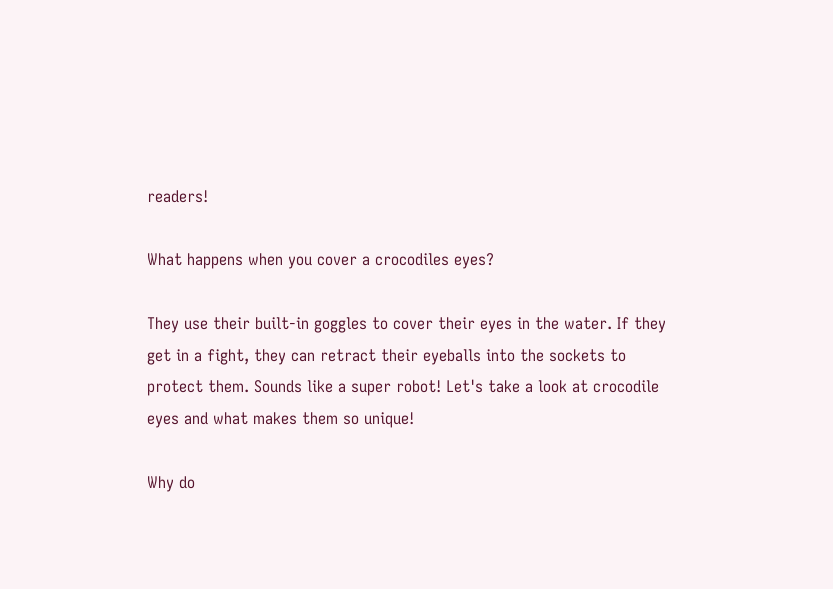readers!

What happens when you cover a crocodiles eyes?

They use their built-in goggles to cover their eyes in the water. If they get in a fight, they can retract their eyeballs into the sockets to protect them. Sounds like a super robot! Let's take a look at crocodile eyes and what makes them so unique!

Why do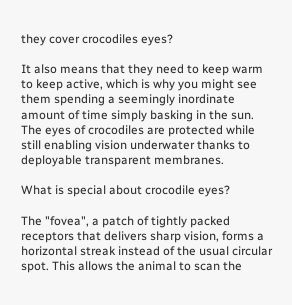they cover crocodiles eyes?

It also means that they need to keep warm to keep active, which is why you might see them spending a seemingly inordinate amount of time simply basking in the sun. The eyes of crocodiles are protected while still enabling vision underwater thanks to deployable transparent membranes.

What is special about crocodile eyes?

The "fovea", a patch of tightly packed receptors that delivers sharp vision, forms a horizontal streak instead of the usual circular spot. This allows the animal to scan the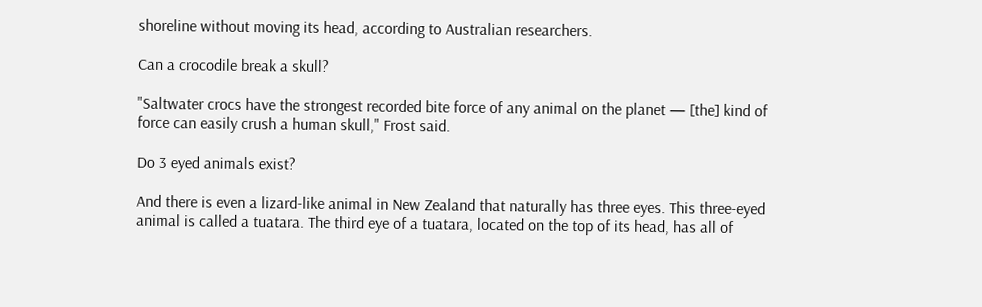shoreline without moving its head, according to Australian researchers.

Can a crocodile break a skull?

"Saltwater crocs have the strongest recorded bite force of any animal on the planet — [the] kind of force can easily crush a human skull," Frost said.

Do 3 eyed animals exist?

And there is even a lizard-like animal in New Zealand that naturally has three eyes. This three-eyed animal is called a tuatara. The third eye of a tuatara, located on the top of its head, has all of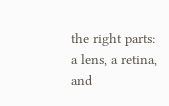the right parts: a lens, a retina, and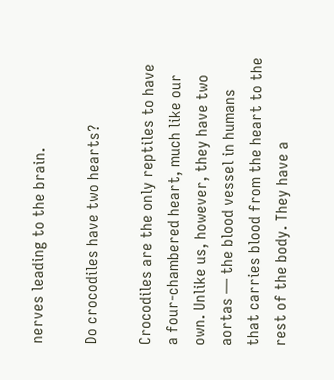nerves leading to the brain.

Do crocodiles have two hearts?

Crocodiles are the only reptiles to have a four-chambered heart, much like our own. Unlike us, however, they have two aortas — the blood vessel in humans that carries blood from the heart to the rest of the body. They have a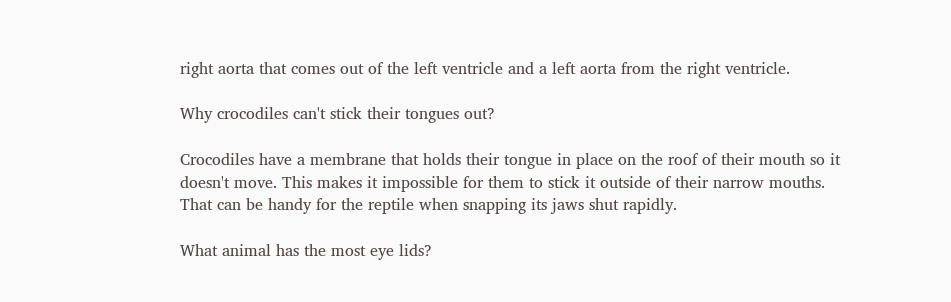right aorta that comes out of the left ventricle and a left aorta from the right ventricle.

Why crocodiles can't stick their tongues out?

Crocodiles have a membrane that holds their tongue in place on the roof of their mouth so it doesn't move. This makes it impossible for them to stick it outside of their narrow mouths. That can be handy for the reptile when snapping its jaws shut rapidly.

What animal has the most eye lids?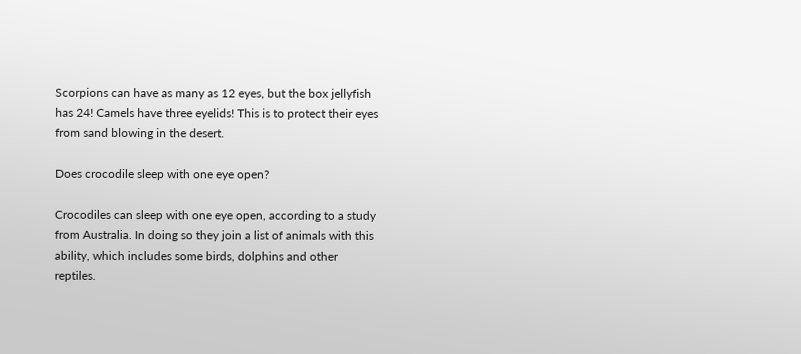Scorpions can have as many as 12 eyes, but the box jellyfish has 24! Camels have three eyelids! This is to protect their eyes from sand blowing in the desert.

Does crocodile sleep with one eye open?

Crocodiles can sleep with one eye open, according to a study from Australia. In doing so they join a list of animals with this ability, which includes some birds, dolphins and other reptiles.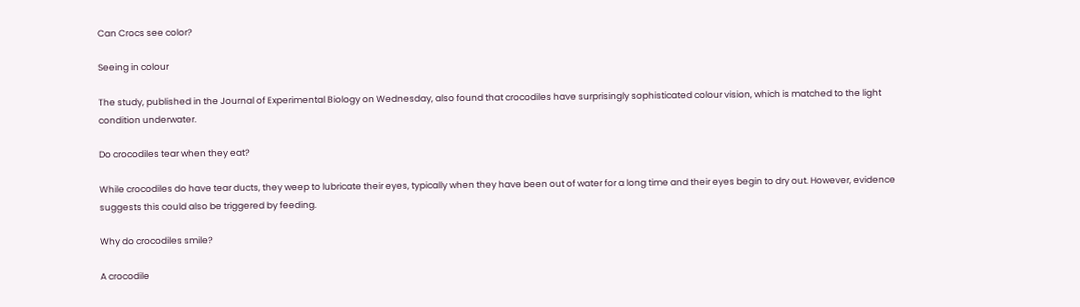Can Crocs see color?

Seeing in colour

The study, published in the Journal of Experimental Biology on Wednesday, also found that crocodiles have surprisingly sophisticated colour vision, which is matched to the light condition underwater.

Do crocodiles tear when they eat?

While crocodiles do have tear ducts, they weep to lubricate their eyes, typically when they have been out of water for a long time and their eyes begin to dry out. However, evidence suggests this could also be triggered by feeding.

Why do crocodiles smile?

A crocodile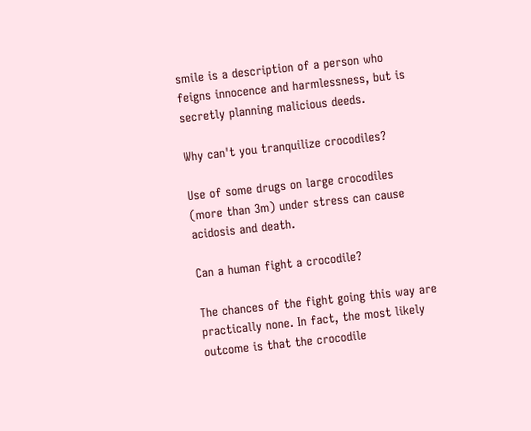smile is a description of a person who feigns innocence and harmlessness, but is secretly planning malicious deeds.

Why can't you tranquilize crocodiles?

Use of some drugs on large crocodiles (more than 3m) under stress can cause acidosis and death.

Can a human fight a crocodile?

The chances of the fight going this way are practically none. In fact, the most likely outcome is that the crocodile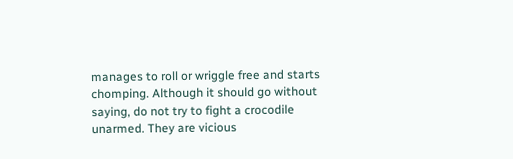manages to roll or wriggle free and starts chomping. Although it should go without saying, do not try to fight a crocodile unarmed. They are vicious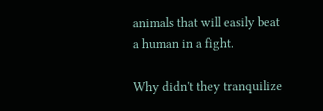animals that will easily beat a human in a fight.

Why didn't they tranquilize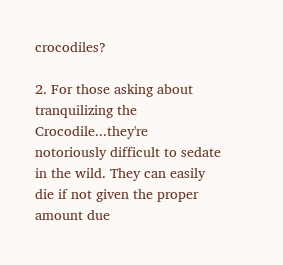crocodiles?

2. For those asking about tranquilizing the Crocodile...they're notoriously difficult to sedate in the wild. They can easily die if not given the proper amount due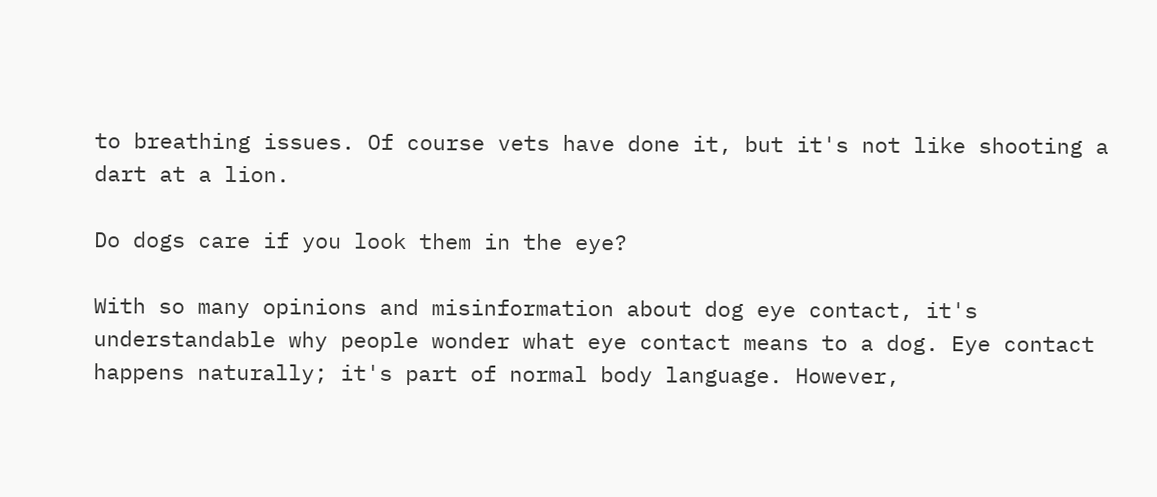to breathing issues. Of course vets have done it, but it's not like shooting a dart at a lion.

Do dogs care if you look them in the eye?

With so many opinions and misinformation about dog eye contact, it's understandable why people wonder what eye contact means to a dog. Eye contact happens naturally; it's part of normal body language. However,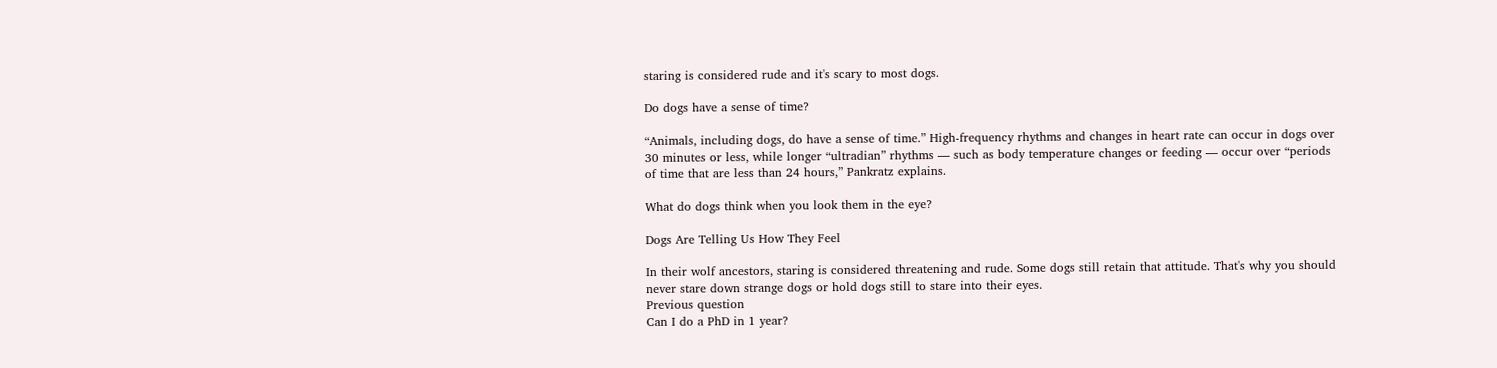staring is considered rude and it's scary to most dogs.

Do dogs have a sense of time?

“Animals, including dogs, do have a sense of time.” High-frequency rhythms and changes in heart rate can occur in dogs over 30 minutes or less, while longer “ultradian” rhythms — such as body temperature changes or feeding — occur over “periods of time that are less than 24 hours,” Pankratz explains.

What do dogs think when you look them in the eye?

Dogs Are Telling Us How They Feel

In their wolf ancestors, staring is considered threatening and rude. Some dogs still retain that attitude. That's why you should never stare down strange dogs or hold dogs still to stare into their eyes.
Previous question
Can I do a PhD in 1 year?